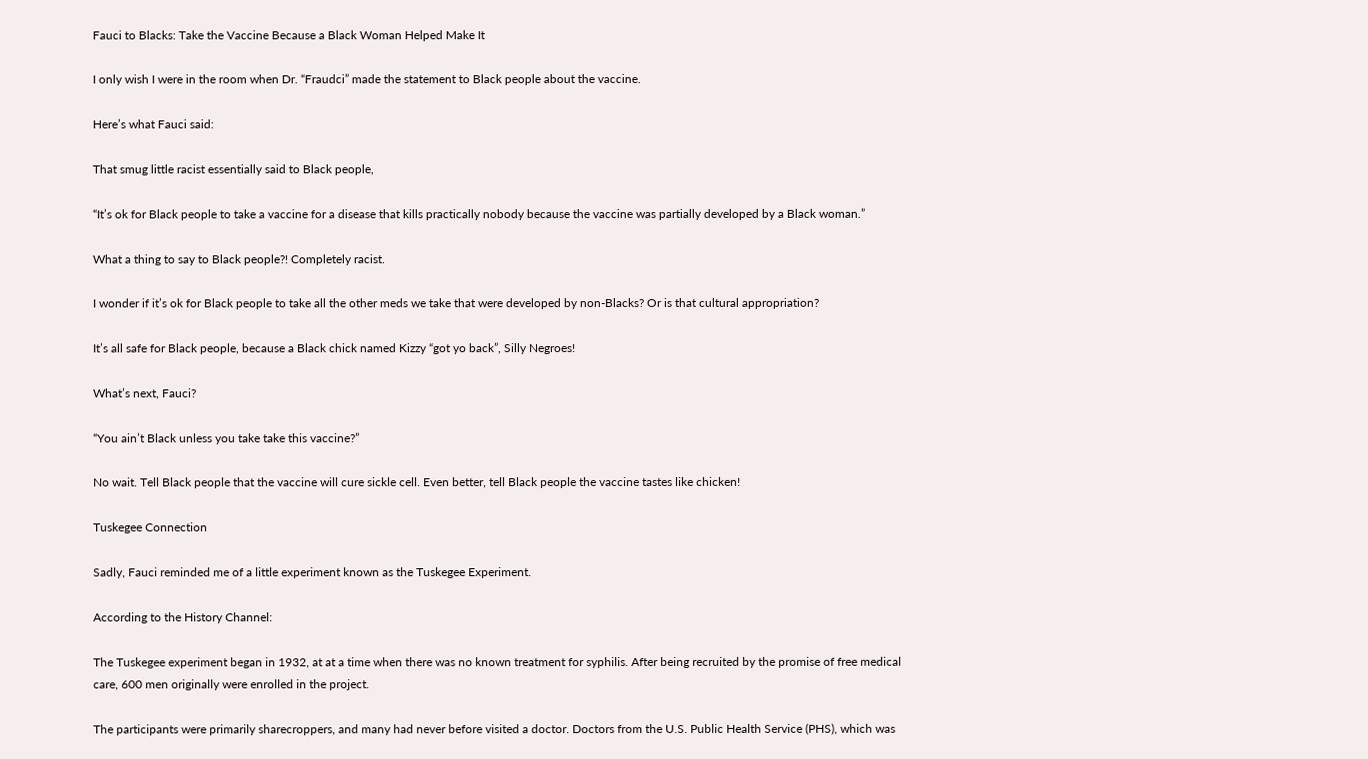Fauci to Blacks: Take the Vaccine Because a Black Woman Helped Make It

I only wish I were in the room when Dr. “Fraudci” made the statement to Black people about the vaccine.

Here’s what Fauci said:

That smug little racist essentially said to Black people,

“It’s ok for Black people to take a vaccine for a disease that kills practically nobody because the vaccine was partially developed by a Black woman.”

What a thing to say to Black people?! Completely racist.

I wonder if it’s ok for Black people to take all the other meds we take that were developed by non-Blacks? Or is that cultural appropriation?

It’s all safe for Black people, because a Black chick named Kizzy “got yo back”, Silly Negroes!

What’s next, Fauci?

“You ain’t Black unless you take take this vaccine?”

No wait. Tell Black people that the vaccine will cure sickle cell. Even better, tell Black people the vaccine tastes like chicken!

Tuskegee Connection

Sadly, Fauci reminded me of a little experiment known as the Tuskegee Experiment.

According to the History Channel:

The Tuskegee experiment began in 1932, at at a time when there was no known treatment for syphilis. After being recruited by the promise of free medical care, 600 men originally were enrolled in the project.

The participants were primarily sharecroppers, and many had never before visited a doctor. Doctors from the U.S. Public Health Service (PHS), which was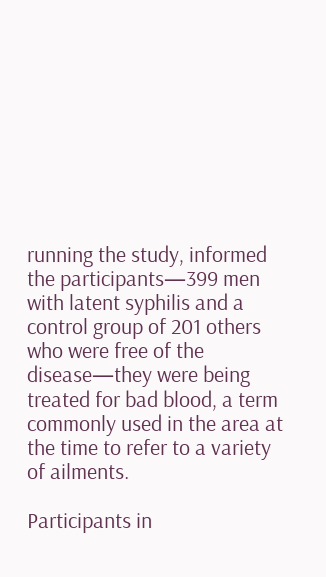running the study, informed the participants—399 men with latent syphilis and a control group of 201 others who were free of the disease—they were being treated for bad blood, a term commonly used in the area at the time to refer to a variety of ailments.

Participants in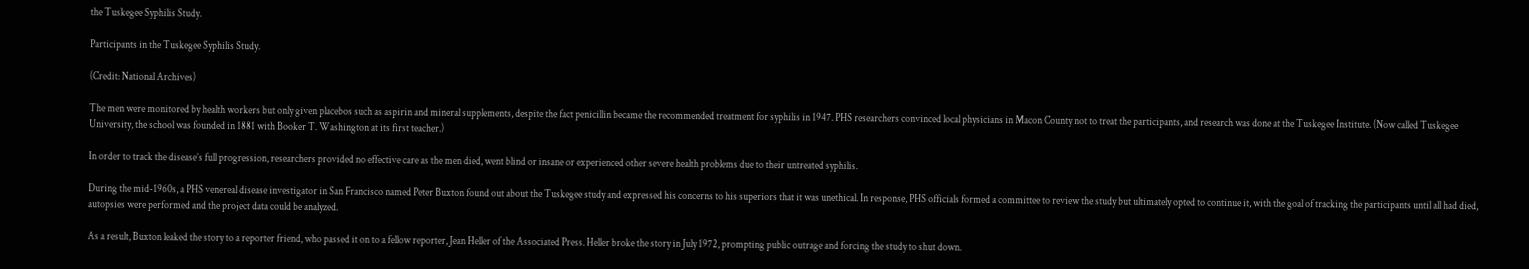the Tuskegee Syphilis Study.

Participants in the Tuskegee Syphilis Study.

(Credit: National Archives)

The men were monitored by health workers but only given placebos such as aspirin and mineral supplements, despite the fact penicillin became the recommended treatment for syphilis in 1947. PHS researchers convinced local physicians in Macon County not to treat the participants, and research was done at the Tuskegee Institute. (Now called Tuskegee University, the school was founded in 1881 with Booker T. Washington at its first teacher.)

In order to track the disease’s full progression, researchers provided no effective care as the men died, went blind or insane or experienced other severe health problems due to their untreated syphilis.

During the mid-1960s, a PHS venereal disease investigator in San Francisco named Peter Buxton found out about the Tuskegee study and expressed his concerns to his superiors that it was unethical. In response, PHS officials formed a committee to review the study but ultimately opted to continue it, with the goal of tracking the participants until all had died, autopsies were performed and the project data could be analyzed.

As a result, Buxton leaked the story to a reporter friend, who passed it on to a fellow reporter, Jean Heller of the Associated Press. Heller broke the story in July 1972, prompting public outrage and forcing the study to shut down.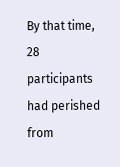By that time, 28 participants had perished from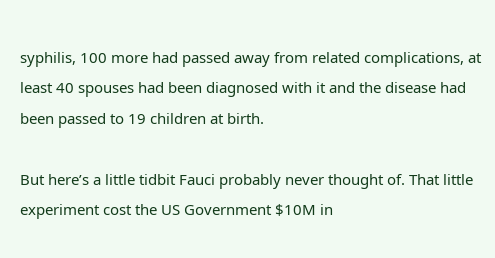syphilis, 100 more had passed away from related complications, at least 40 spouses had been diagnosed with it and the disease had been passed to 19 children at birth.

But here’s a little tidbit Fauci probably never thought of. That little experiment cost the US Government $10M in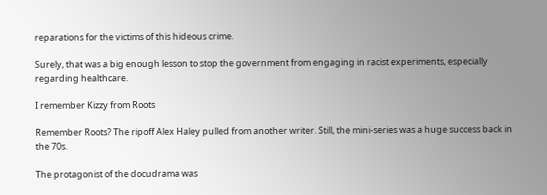reparations for the victims of this hideous crime.

Surely, that was a big enough lesson to stop the government from engaging in racist experiments, especially regarding healthcare.

I remember Kizzy from Roots

Remember Roots? The ripoff Alex Haley pulled from another writer. Still, the mini-series was a huge success back in the 70s.

The protagonist of the docudrama was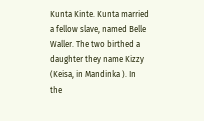Kunta Kinte. Kunta married a fellow slave, named Belle Waller. The two birthed a daughter they name Kizzy (Keisa, in Mandinka ). In the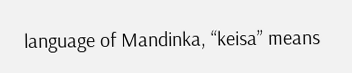language of Mandinka, “keisa” means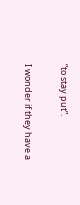“to stay put”.

I wonder if they have a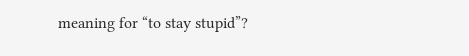meaning for “to stay stupid”?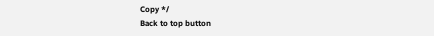Copy */
Back to top button